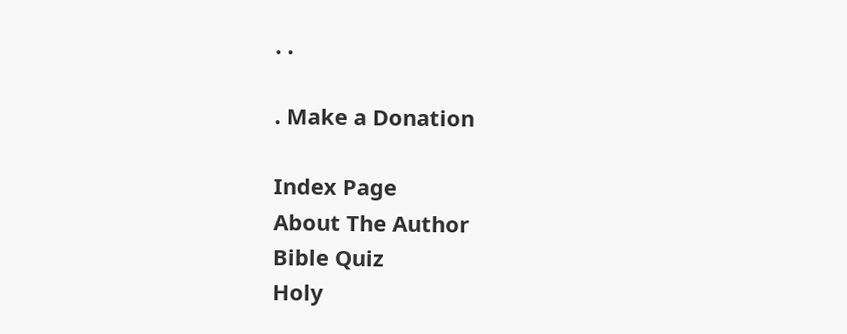. .

. Make a Donation

Index Page
About The Author
Bible Quiz
Holy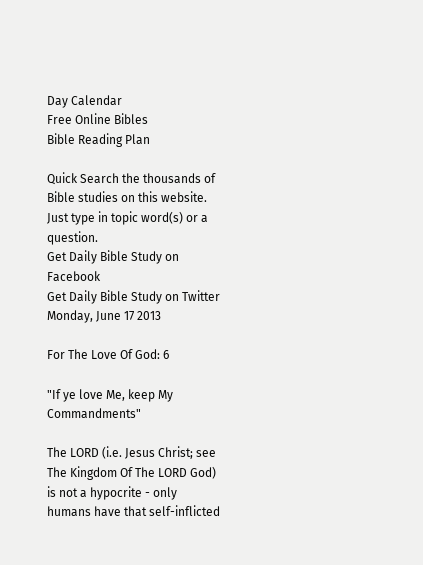Day Calendar
Free Online Bibles
Bible Reading Plan

Quick Search the thousands of Bible studies on this website.
Just type in topic word(s) or a question.
Get Daily Bible Study on Facebook
Get Daily Bible Study on Twitter
Monday, June 17 2013

For The Love Of God: 6

"If ye love Me, keep My Commandments"

The LORD (i.e. Jesus Christ; see The Kingdom Of The LORD God) is not a hypocrite - only humans have that self-inflicted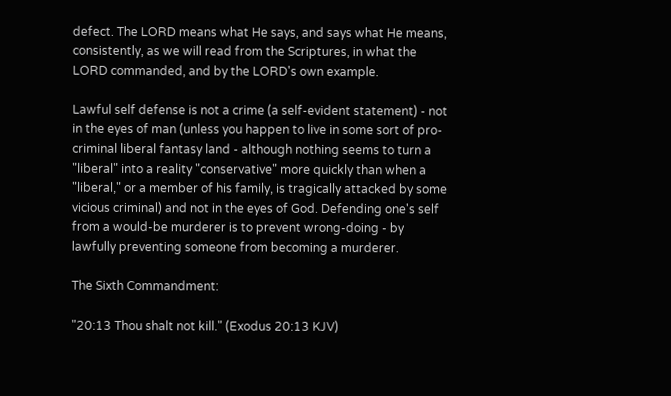defect. The LORD means what He says, and says what He means, consistently, as we will read from the Scriptures, in what the LORD commanded, and by the LORD's own example.

Lawful self defense is not a crime (a self-evident statement) - not in the eyes of man (unless you happen to live in some sort of pro-criminal liberal fantasy land - although nothing seems to turn a "liberal" into a reality "conservative" more quickly than when a "liberal," or a member of his family, is tragically attacked by some vicious criminal) and not in the eyes of God. Defending one's self from a would-be murderer is to prevent wrong-doing - by lawfully preventing someone from becoming a murderer.

The Sixth Commandment:

"20:13 Thou shalt not kill." (Exodus 20:13 KJV)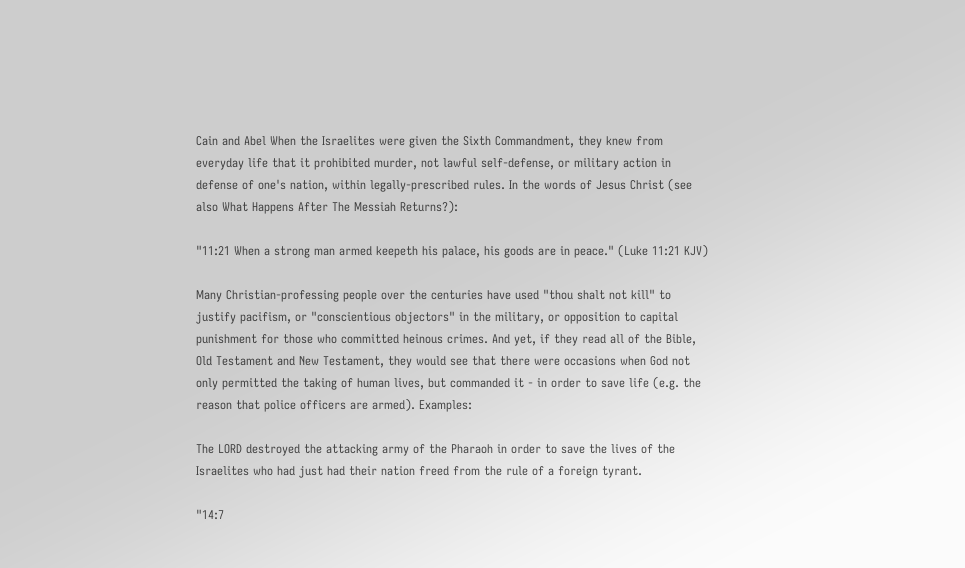Cain and Abel When the Israelites were given the Sixth Commandment, they knew from everyday life that it prohibited murder, not lawful self-defense, or military action in defense of one's nation, within legally-prescribed rules. In the words of Jesus Christ (see also What Happens After The Messiah Returns?):

"11:21 When a strong man armed keepeth his palace, his goods are in peace." (Luke 11:21 KJV)

Many Christian-professing people over the centuries have used "thou shalt not kill" to justify pacifism, or "conscientious objectors" in the military, or opposition to capital punishment for those who committed heinous crimes. And yet, if they read all of the Bible, Old Testament and New Testament, they would see that there were occasions when God not only permitted the taking of human lives, but commanded it - in order to save life (e.g. the reason that police officers are armed). Examples:

The LORD destroyed the attacking army of the Pharaoh in order to save the lives of the Israelites who had just had their nation freed from the rule of a foreign tyrant.

"14:7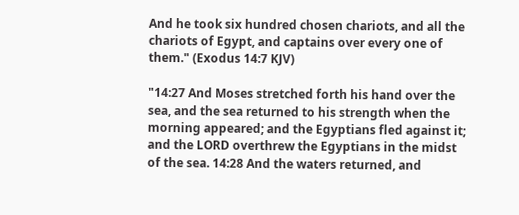And he took six hundred chosen chariots, and all the chariots of Egypt, and captains over every one of them." (Exodus 14:7 KJV)

"14:27 And Moses stretched forth his hand over the sea, and the sea returned to his strength when the morning appeared; and the Egyptians fled against it; and the LORD overthrew the Egyptians in the midst of the sea. 14:28 And the waters returned, and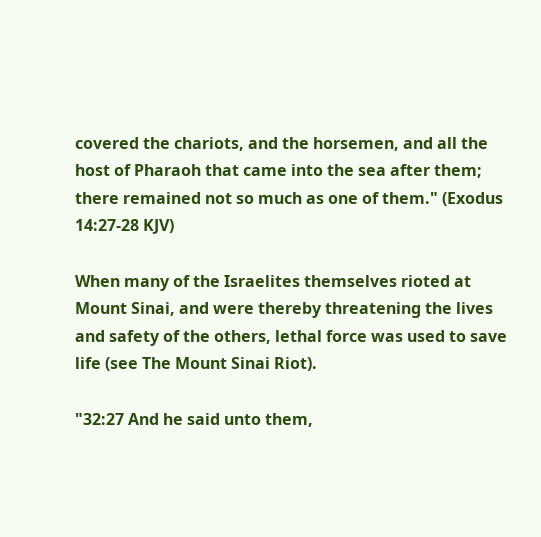covered the chariots, and the horsemen, and all the host of Pharaoh that came into the sea after them; there remained not so much as one of them." (Exodus 14:27-28 KJV)

When many of the Israelites themselves rioted at Mount Sinai, and were thereby threatening the lives and safety of the others, lethal force was used to save life (see The Mount Sinai Riot).

"32:27 And he said unto them,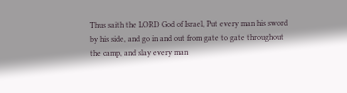Thus saith the LORD God of Israel, Put every man his sword by his side, and go in and out from gate to gate throughout the camp, and slay every man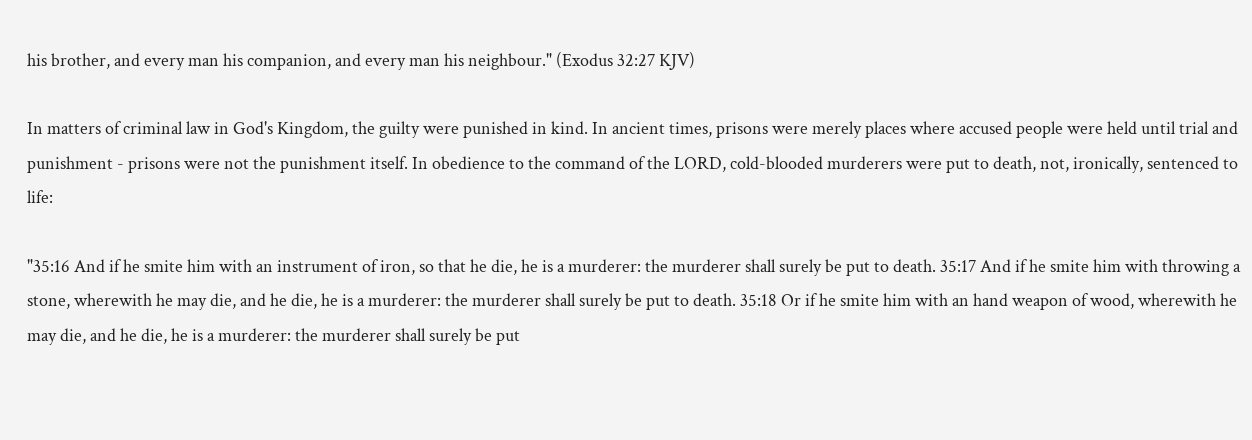his brother, and every man his companion, and every man his neighbour." (Exodus 32:27 KJV)

In matters of criminal law in God's Kingdom, the guilty were punished in kind. In ancient times, prisons were merely places where accused people were held until trial and punishment - prisons were not the punishment itself. In obedience to the command of the LORD, cold-blooded murderers were put to death, not, ironically, sentenced to life:

"35:16 And if he smite him with an instrument of iron, so that he die, he is a murderer: the murderer shall surely be put to death. 35:17 And if he smite him with throwing a stone, wherewith he may die, and he die, he is a murderer: the murderer shall surely be put to death. 35:18 Or if he smite him with an hand weapon of wood, wherewith he may die, and he die, he is a murderer: the murderer shall surely be put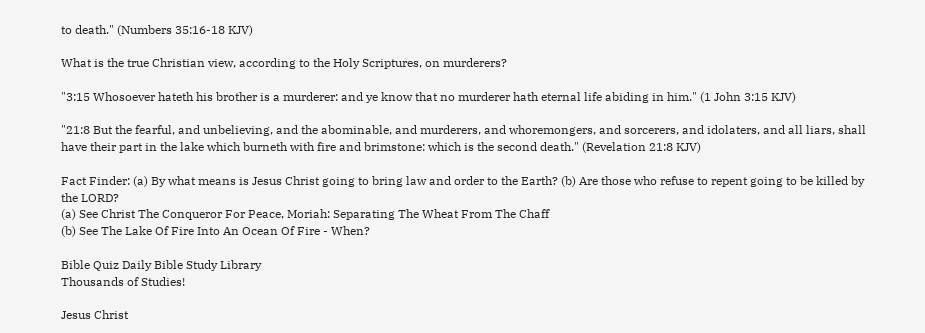to death." (Numbers 35:16-18 KJV)

What is the true Christian view, according to the Holy Scriptures, on murderers?

"3:15 Whosoever hateth his brother is a murderer: and ye know that no murderer hath eternal life abiding in him." (1 John 3:15 KJV)

"21:8 But the fearful, and unbelieving, and the abominable, and murderers, and whoremongers, and sorcerers, and idolaters, and all liars, shall have their part in the lake which burneth with fire and brimstone: which is the second death." (Revelation 21:8 KJV)

Fact Finder: (a) By what means is Jesus Christ going to bring law and order to the Earth? (b) Are those who refuse to repent going to be killed by the LORD?
(a) See Christ The Conqueror For Peace, Moriah: Separating The Wheat From The Chaff
(b) See The Lake Of Fire Into An Ocean Of Fire - When?

Bible Quiz Daily Bible Study Library
Thousands of Studies!

Jesus Christ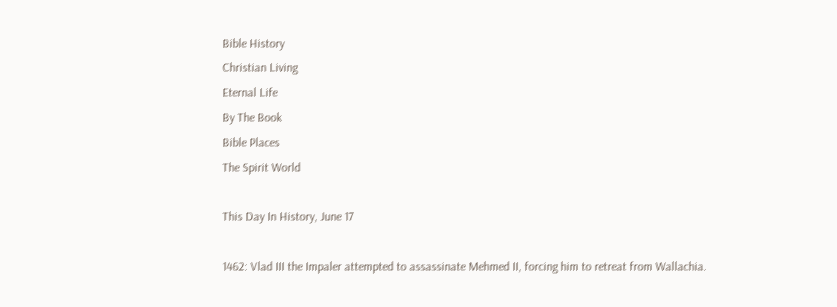Bible History
Christian Living
Eternal Life
By The Book
Bible Places
The Spirit World

This Day In History, June 17

1462: Vlad III the Impaler attempted to assassinate Mehmed II, forcing him to retreat from Wallachia.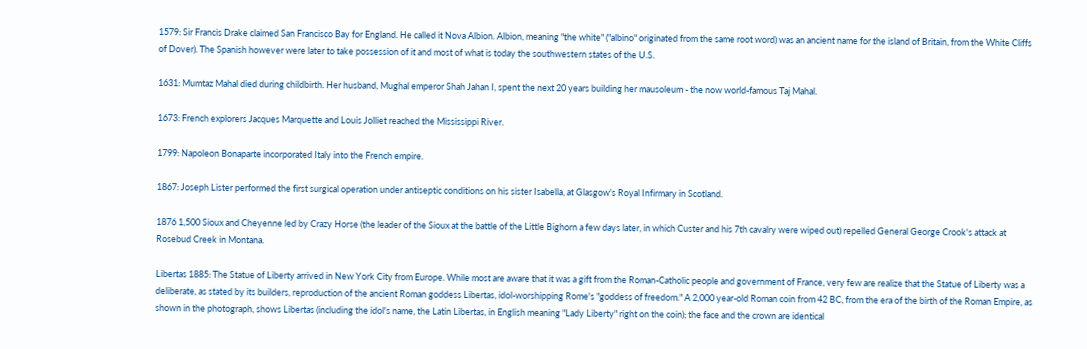1579: Sir Francis Drake claimed San Francisco Bay for England. He called it Nova Albion. Albion, meaning "the white" ("albino" originated from the same root word) was an ancient name for the island of Britain, from the White Cliffs of Dover). The Spanish however were later to take possession of it and most of what is today the southwestern states of the U.S.

1631: Mumtaz Mahal died during childbirth. Her husband, Mughal emperor Shah Jahan I, spent the next 20 years building her mausoleum - the now world-famous Taj Mahal.

1673: French explorers Jacques Marquette and Louis Jolliet reached the Mississippi River.

1799: Napoleon Bonaparte incorporated Italy into the French empire.

1867: Joseph Lister performed the first surgical operation under antiseptic conditions on his sister Isabella, at Glasgow's Royal Infirmary in Scotland.

1876 1,500 Sioux and Cheyenne led by Crazy Horse (the leader of the Sioux at the battle of the Little Bighorn a few days later, in which Custer and his 7th cavalry were wiped out) repelled General George Crook's attack at Rosebud Creek in Montana.

Libertas 1885: The Statue of Liberty arrived in New York City from Europe. While most are aware that it was a gift from the Roman-Catholic people and government of France, very few are realize that the Statue of Liberty was a deliberate, as stated by its builders, reproduction of the ancient Roman goddess Libertas, idol-worshipping Rome's "goddess of freedom." A 2,000 year-old Roman coin from 42 BC, from the era of the birth of the Roman Empire, as shown in the photograph, shows Libertas (including the idol's name, the Latin Libertas, in English meaning "Lady Liberty" right on the coin); the face and the crown are identical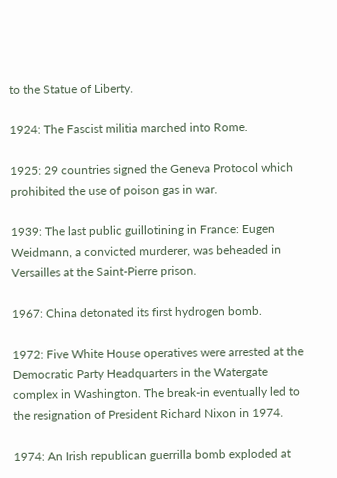to the Statue of Liberty.

1924: The Fascist militia marched into Rome.

1925: 29 countries signed the Geneva Protocol which prohibited the use of poison gas in war.

1939: The last public guillotining in France: Eugen Weidmann, a convicted murderer, was beheaded in Versailles at the Saint-Pierre prison.

1967: China detonated its first hydrogen bomb.

1972: Five White House operatives were arrested at the Democratic Party Headquarters in the Watergate complex in Washington. The break-in eventually led to the resignation of President Richard Nixon in 1974.

1974: An Irish republican guerrilla bomb exploded at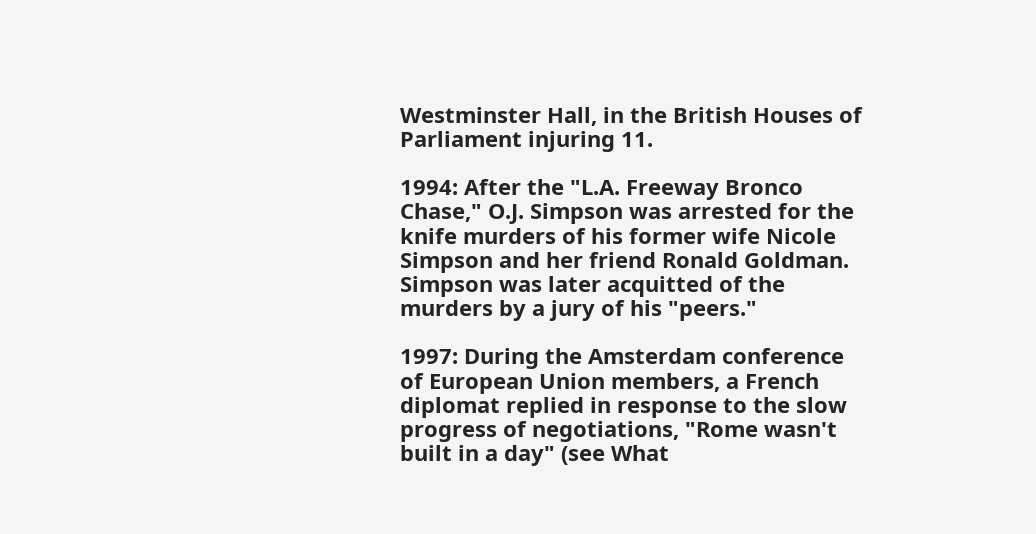Westminster Hall, in the British Houses of Parliament injuring 11.

1994: After the "L.A. Freeway Bronco Chase," O.J. Simpson was arrested for the knife murders of his former wife Nicole Simpson and her friend Ronald Goldman. Simpson was later acquitted of the murders by a jury of his "peers."

1997: During the Amsterdam conference of European Union members, a French diplomat replied in response to the slow progress of negotiations, "Rome wasn't built in a day" (see What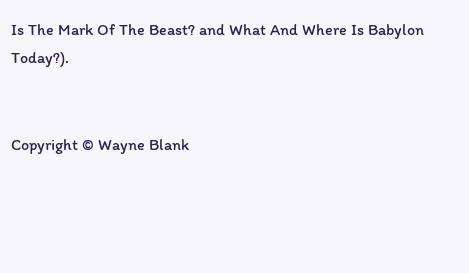Is The Mark Of The Beast? and What And Where Is Babylon Today?).


Copyright © Wayne Blank